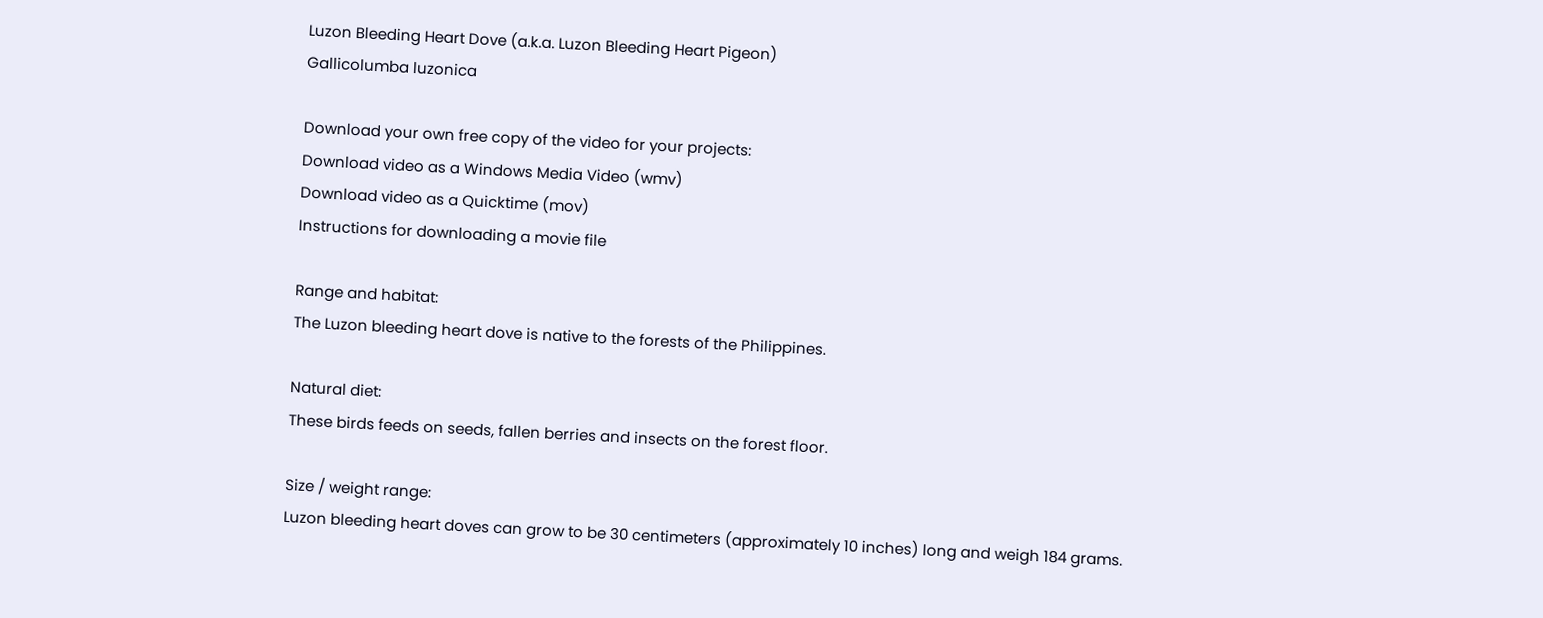Luzon Bleeding Heart Dove (a.k.a. Luzon Bleeding Heart Pigeon)
Gallicolumba luzonica

Download your own free copy of the video for your projects:
Download video as a Windows Media Video (wmv)
Download video as a Quicktime (mov)
Instructions for downloading a movie file

Range and habitat:
The Luzon bleeding heart dove is native to the forests of the Philippines.

Natural diet:
These birds feeds on seeds, fallen berries and insects on the forest floor.

Size / weight range:
Luzon bleeding heart doves can grow to be 30 centimeters (approximately 10 inches) long and weigh 184 grams.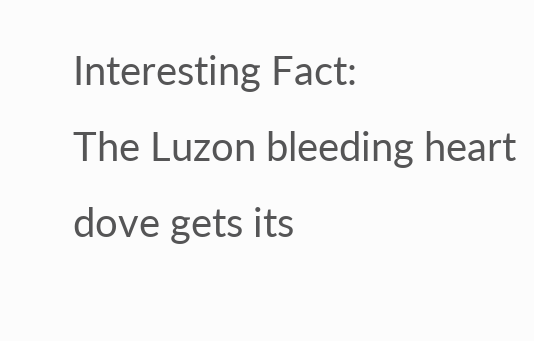Interesting Fact:
The Luzon bleeding heart dove gets its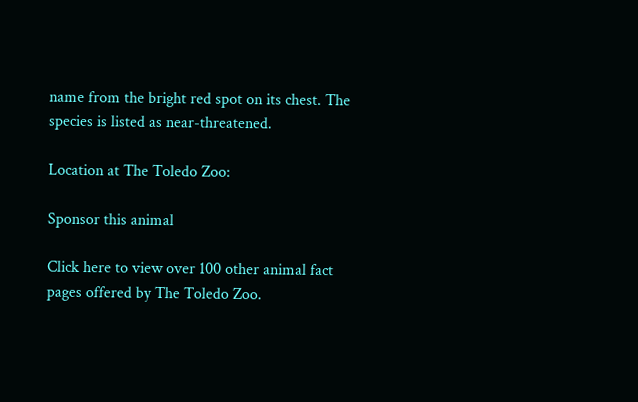name from the bright red spot on its chest. The species is listed as near-threatened.

Location at The Toledo Zoo:

Sponsor this animal

Click here to view over 100 other animal fact pages offered by The Toledo Zoo.